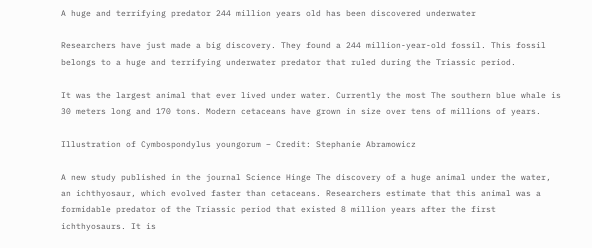A huge and terrifying predator 244 million years old has been discovered underwater

Researchers have just made a big discovery. They found a 244 million-year-old fossil. This fossil belongs to a huge and terrifying underwater predator that ruled during the Triassic period.

It was the largest animal that ever lived under water. Currently the most The southern blue whale is 30 meters long and 170 tons. Modern cetaceans have grown in size over tens of millions of years.

Illustration of Cymbospondylus youngorum – Credit: Stephanie Abramowicz

A new study published in the journal Science Hinge The discovery of a huge animal under the water, an ichthyosaur, which evolved faster than cetaceans. Researchers estimate that this animal was a formidable predator of the Triassic period that existed 8 million years after the first ichthyosaurs. It is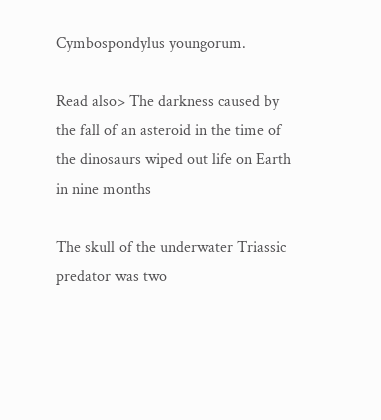Cymbospondylus youngorum.

Read also> The darkness caused by the fall of an asteroid in the time of the dinosaurs wiped out life on Earth in nine months

The skull of the underwater Triassic predator was two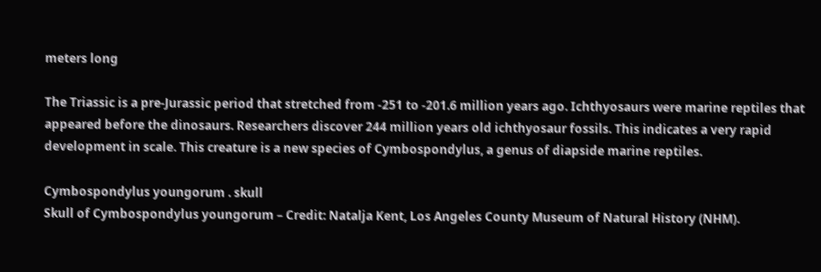meters long

The Triassic is a pre-Jurassic period that stretched from -251 to -201.6 million years ago. Ichthyosaurs were marine reptiles that appeared before the dinosaurs. Researchers discover 244 million years old ichthyosaur fossils. This indicates a very rapid development in scale. This creature is a new species of Cymbospondylus, a genus of diapside marine reptiles.

Cymbospondylus youngorum . skull
Skull of Cymbospondylus youngorum – Credit: Natalja Kent, Los Angeles County Museum of Natural History (NHM).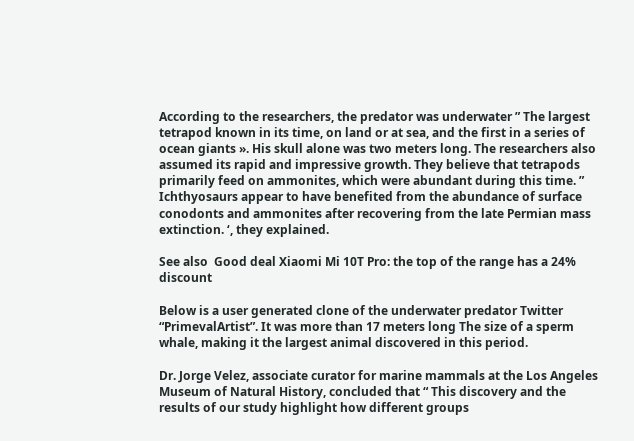According to the researchers, the predator was underwater ” The largest tetrapod known in its time, on land or at sea, and the first in a series of ocean giants ». His skull alone was two meters long. The researchers also assumed its rapid and impressive growth. They believe that tetrapods primarily feed on ammonites, which were abundant during this time. ” Ichthyosaurs appear to have benefited from the abundance of surface conodonts and ammonites after recovering from the late Permian mass extinction. ‘, they explained.

See also  Good deal Xiaomi Mi 10T Pro: the top of the range has a 24% discount

Below is a user generated clone of the underwater predator Twitter “PrimevalArtist”. It was more than 17 meters long The size of a sperm whale, making it the largest animal discovered in this period.

Dr. Jorge Velez, associate curator for marine mammals at the Los Angeles Museum of Natural History, concluded that “ This discovery and the results of our study highlight how different groups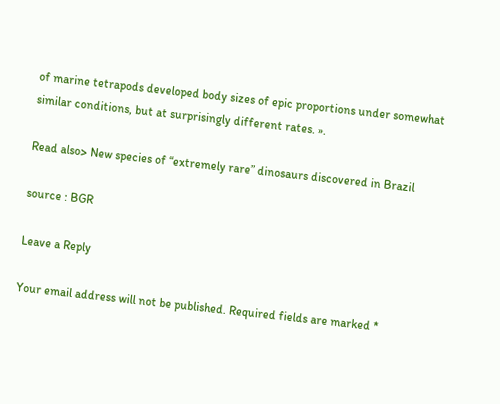of marine tetrapods developed body sizes of epic proportions under somewhat similar conditions, but at surprisingly different rates. ».

Read also> New species of “extremely rare” dinosaurs discovered in Brazil

source : BGR

Leave a Reply

Your email address will not be published. Required fields are marked *